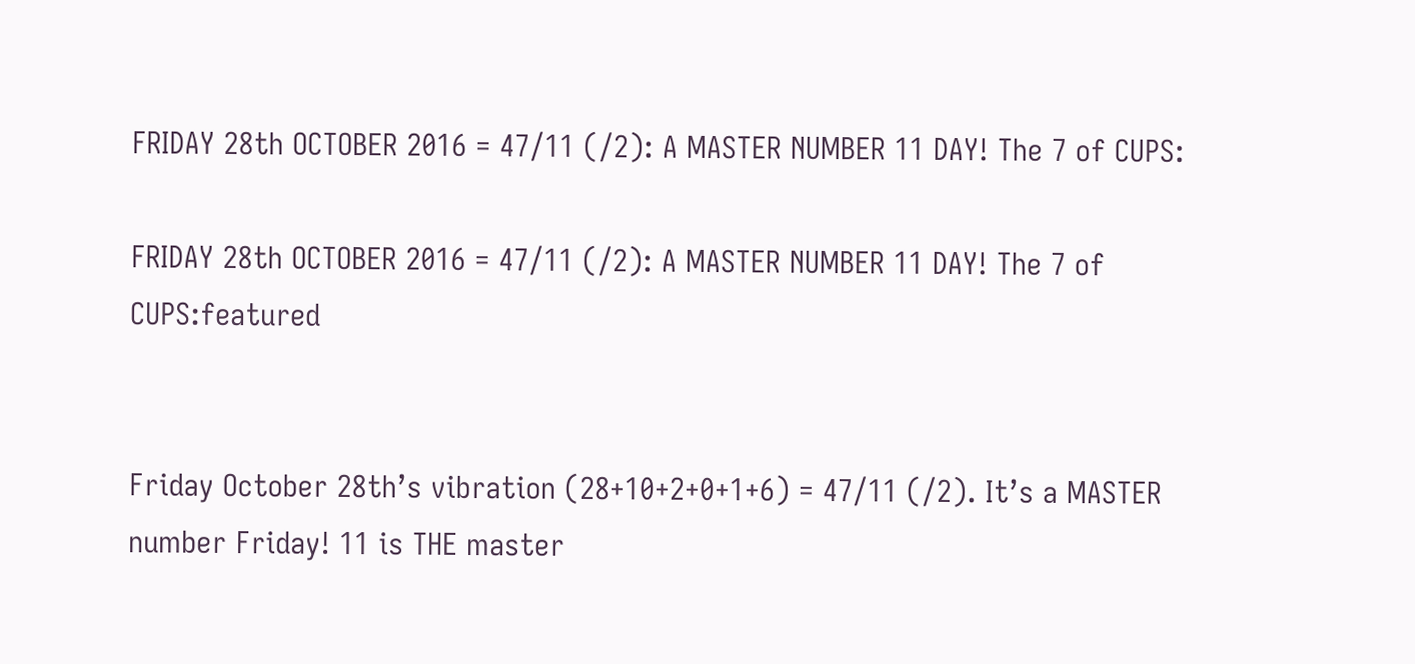FRIDAY 28th OCTOBER 2016 = 47/11 (/2): A MASTER NUMBER 11 DAY! The 7 of CUPS:

FRIDAY 28th OCTOBER 2016 = 47/11 (/2): A MASTER NUMBER 11 DAY! The 7 of CUPS:featured


Friday October 28th’s vibration (28+10+2+0+1+6) = 47/11 (/2). It’s a MASTER number Friday! 11 is THE master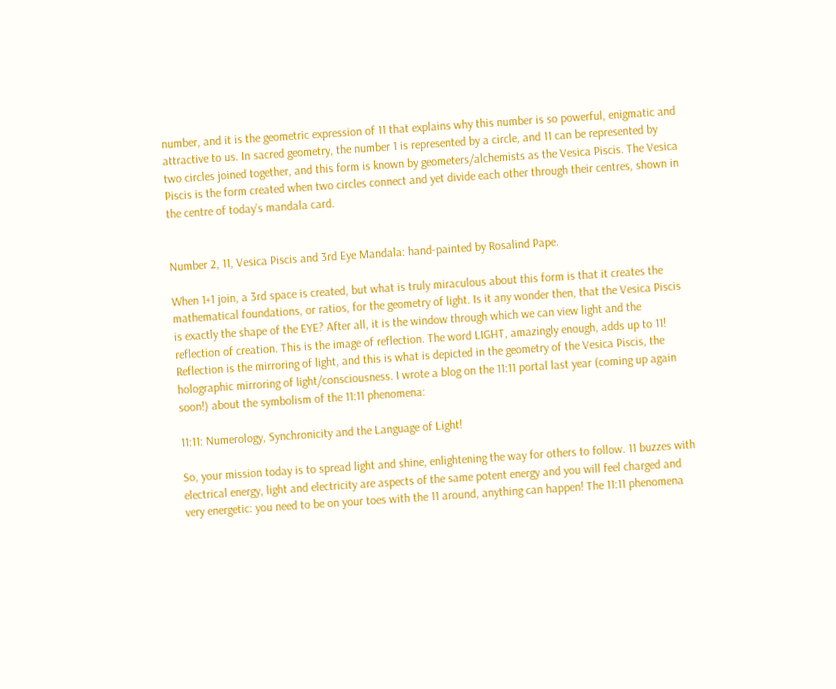number, and it is the geometric expression of 11 that explains why this number is so powerful, enigmatic and attractive to us. In sacred geometry, the number 1 is represented by a circle, and 11 can be represented by two circles joined together, and this form is known by geometers/alchemists as the Vesica Piscis. The Vesica Piscis is the form created when two circles connect and yet divide each other through their centres, shown in the centre of today’s mandala card.


Number 2, 11, Vesica Piscis and 3rd Eye Mandala: hand-painted by Rosalind Pape.

When 1+1 join, a 3rd space is created, but what is truly miraculous about this form is that it creates the mathematical foundations, or ratios, for the geometry of light. Is it any wonder then, that the Vesica Piscis is exactly the shape of the EYE? After all, it is the window through which we can view light and the reflection of creation. This is the image of reflection. The word LIGHT, amazingly enough, adds up to 11! Reflection is the mirroring of light, and this is what is depicted in the geometry of the Vesica Piscis, the holographic mirroring of light/consciousness. I wrote a blog on the 11:11 portal last year (coming up again soon!) about the symbolism of the 11:11 phenomena:

11:11: Numerology, Synchronicity and the Language of Light!

So, your mission today is to spread light and shine, enlightening the way for others to follow. 11 buzzes with electrical energy, light and electricity are aspects of the same potent energy and you will feel charged and very energetic: you need to be on your toes with the 11 around, anything can happen! The 11:11 phenomena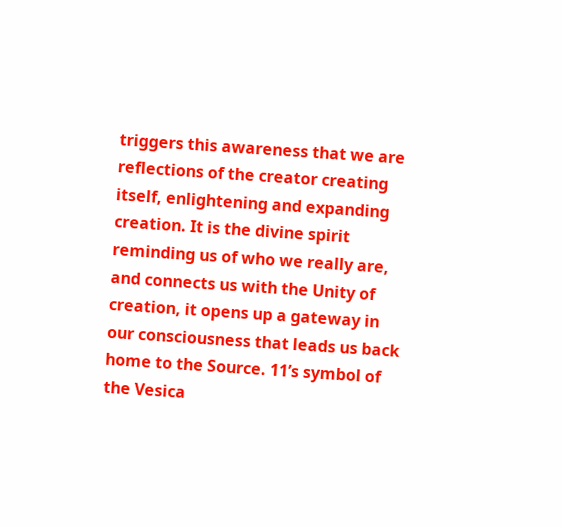triggers this awareness that we are reflections of the creator creating itself, enlightening and expanding creation. It is the divine spirit reminding us of who we really are, and connects us with the Unity of creation, it opens up a gateway in our consciousness that leads us back home to the Source. 11’s symbol of the Vesica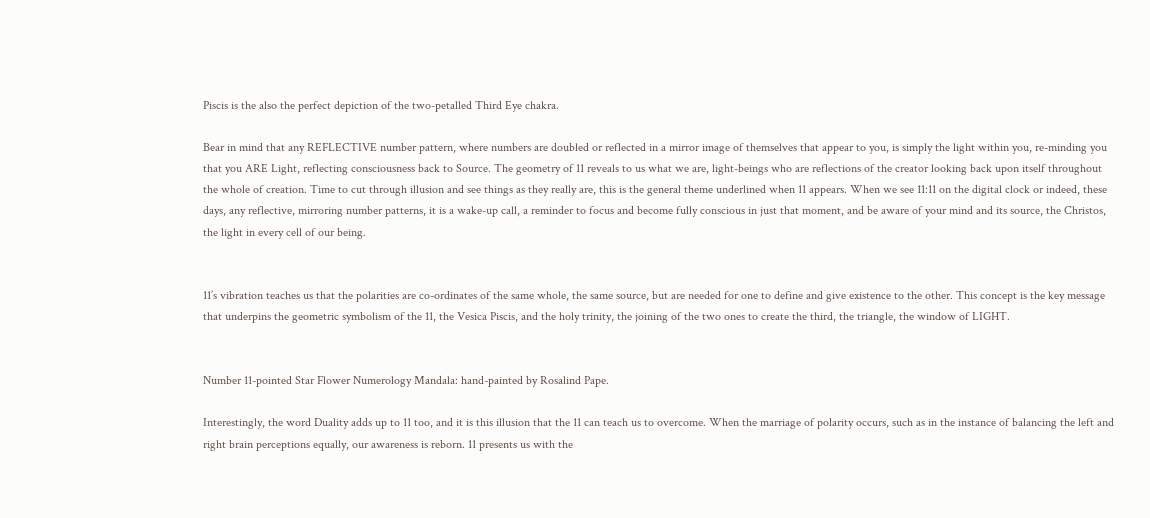Piscis is the also the perfect depiction of the two-petalled Third Eye chakra.

Bear in mind that any REFLECTIVE number pattern, where numbers are doubled or reflected in a mirror image of themselves that appear to you, is simply the light within you, re-minding you that you ARE Light, reflecting consciousness back to Source. The geometry of 11 reveals to us what we are, light-beings who are reflections of the creator looking back upon itself throughout the whole of creation. Time to cut through illusion and see things as they really are, this is the general theme underlined when 11 appears. When we see 11:11 on the digital clock or indeed, these days, any reflective, mirroring number patterns, it is a wake-up call, a reminder to focus and become fully conscious in just that moment, and be aware of your mind and its source, the Christos, the light in every cell of our being.


11’s vibration teaches us that the polarities are co-ordinates of the same whole, the same source, but are needed for one to define and give existence to the other. This concept is the key message that underpins the geometric symbolism of the 11, the Vesica Piscis, and the holy trinity, the joining of the two ones to create the third, the triangle, the window of LIGHT.


Number 11-pointed Star Flower Numerology Mandala: hand-painted by Rosalind Pape.

Interestingly, the word Duality adds up to 11 too, and it is this illusion that the 11 can teach us to overcome. When the marriage of polarity occurs, such as in the instance of balancing the left and right brain perceptions equally, our awareness is reborn. 11 presents us with the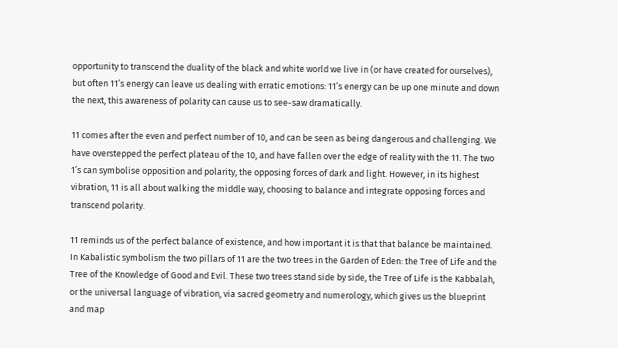opportunity to transcend the duality of the black and white world we live in (or have created for ourselves), but often 11’s energy can leave us dealing with erratic emotions: 11’s energy can be up one minute and down the next, this awareness of polarity can cause us to see-saw dramatically.

11 comes after the even and perfect number of 10, and can be seen as being dangerous and challenging. We have overstepped the perfect plateau of the 10, and have fallen over the edge of reality with the 11. The two 1’s can symbolise opposition and polarity, the opposing forces of dark and light. However, in its highest vibration, 11 is all about walking the middle way, choosing to balance and integrate opposing forces and transcend polarity.

11 reminds us of the perfect balance of existence, and how important it is that that balance be maintained. In Kabalistic symbolism the two pillars of 11 are the two trees in the Garden of Eden: the Tree of Life and the Tree of the Knowledge of Good and Evil. These two trees stand side by side, the Tree of Life is the Kabbalah, or the universal language of vibration, via sacred geometry and numerology, which gives us the blueprint and map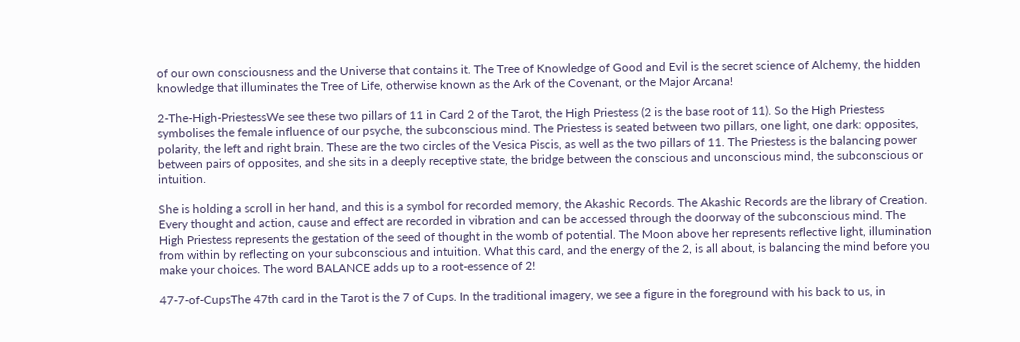of our own consciousness and the Universe that contains it. The Tree of Knowledge of Good and Evil is the secret science of Alchemy, the hidden knowledge that illuminates the Tree of Life, otherwise known as the Ark of the Covenant, or the Major Arcana!

2-The-High-PriestessWe see these two pillars of 11 in Card 2 of the Tarot, the High Priestess (2 is the base root of 11). So the High Priestess symbolises the female influence of our psyche, the subconscious mind. The Priestess is seated between two pillars, one light, one dark: opposites, polarity, the left and right brain. These are the two circles of the Vesica Piscis, as well as the two pillars of 11. The Priestess is the balancing power between pairs of opposites, and she sits in a deeply receptive state, the bridge between the conscious and unconscious mind, the subconscious or intuition.

She is holding a scroll in her hand, and this is a symbol for recorded memory, the Akashic Records. The Akashic Records are the library of Creation. Every thought and action, cause and effect are recorded in vibration and can be accessed through the doorway of the subconscious mind. The High Priestess represents the gestation of the seed of thought in the womb of potential. The Moon above her represents reflective light, illumination from within by reflecting on your subconscious and intuition. What this card, and the energy of the 2, is all about, is balancing the mind before you make your choices. The word BALANCE adds up to a root-essence of 2!

47-7-of-CupsThe 47th card in the Tarot is the 7 of Cups. In the traditional imagery, we see a figure in the foreground with his back to us, in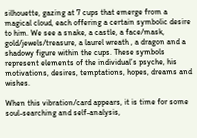silhouette, gazing at 7 cups that emerge from a magical cloud, each offering a certain symbolic desire to him. We see a snake, a castle, a face/mask, gold/jewels/treasure, a laurel wreath , a dragon and a shadowy figure within the cups. These symbols represent elements of the individual’s psyche, his motivations, desires, temptations, hopes, dreams and wishes.

When this vibration/card appears, it is time for some soul-searching and self-analysis,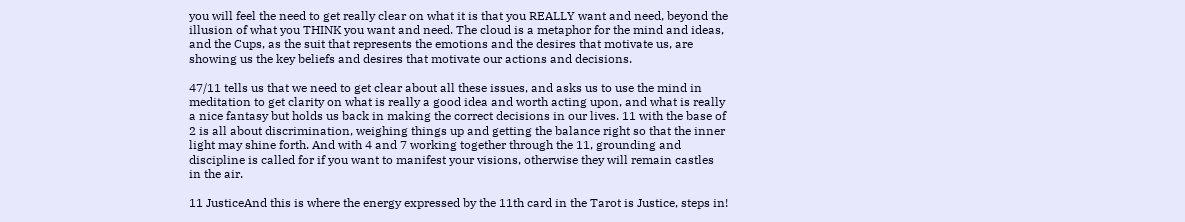you will feel the need to get really clear on what it is that you REALLY want and need, beyond the illusion of what you THINK you want and need. The cloud is a metaphor for the mind and ideas, and the Cups, as the suit that represents the emotions and the desires that motivate us, are showing us the key beliefs and desires that motivate our actions and decisions.

47/11 tells us that we need to get clear about all these issues, and asks us to use the mind in meditation to get clarity on what is really a good idea and worth acting upon, and what is really a nice fantasy but holds us back in making the correct decisions in our lives. 11 with the base of 2 is all about discrimination, weighing things up and getting the balance right so that the inner light may shine forth. And with 4 and 7 working together through the 11, grounding and discipline is called for if you want to manifest your visions, otherwise they will remain castles in the air.

11 JusticeAnd this is where the energy expressed by the 11th card in the Tarot is Justice, steps in!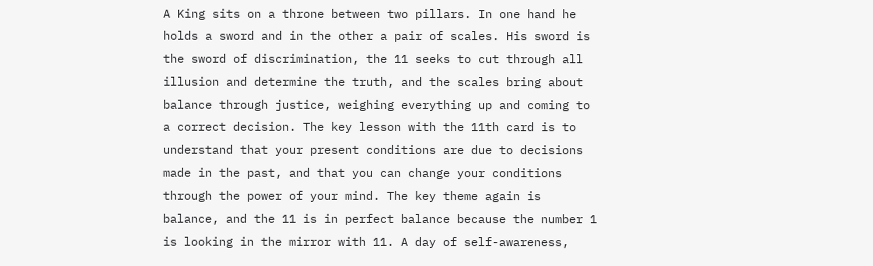A King sits on a throne between two pillars. In one hand he holds a sword and in the other a pair of scales. His sword is the sword of discrimination, the 11 seeks to cut through all illusion and determine the truth, and the scales bring about balance through justice, weighing everything up and coming to a correct decision. The key lesson with the 11th card is to understand that your present conditions are due to decisions made in the past, and that you can change your conditions through the power of your mind. The key theme again is balance, and the 11 is in perfect balance because the number 1 is looking in the mirror with 11. A day of self-awareness,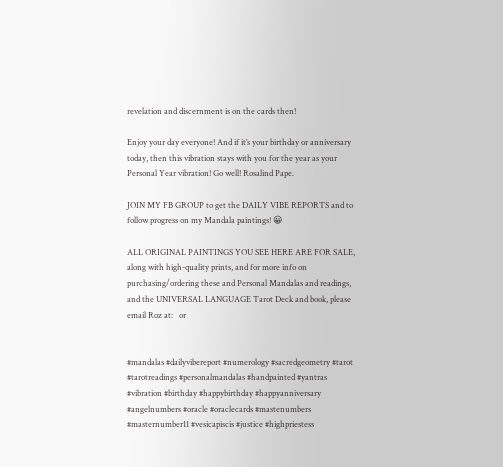revelation and discernment is on the cards then!

Enjoy your day everyone! And if it’s your birthday or anniversary today, then this vibration stays with you for the year as your Personal Year vibration! Go well! Rosalind Pape.

JOIN MY FB GROUP to get the DAILY VIBE REPORTS and to follow progress on my Mandala paintings! 😀

ALL ORIGINAL PAINTINGS YOU SEE HERE ARE FOR SALE, along with high-quality prints, and for more info on purchasing/ordering these and Personal Mandalas and readings, and the UNIVERSAL LANGUAGE Tarot Deck and book, please email Roz at:   or


#mandalas #dailyvibereport #numerology #sacredgeometry #tarot #tarotreadings #personalmandalas #handpainted #yantras #vibration #birthday #happybirthday #happyanniversary #angelnumbers #oracle #oraclecards #mastenumbers #masternumber11 #vesicapiscis #justice #highpriestess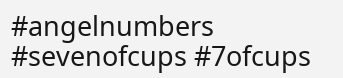#angelnumbers #sevenofcups #7ofcups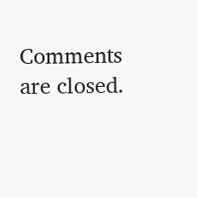Comments are closed.